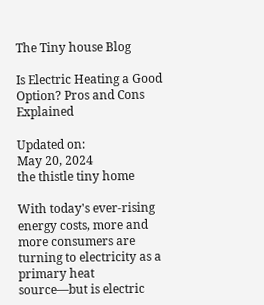The Tiny house Blog

Is Electric Heating a Good Option? Pros and Cons Explained

Updated on:
May 20, 2024
the thistle tiny home

With today's ever-rising energy costs, more and more consumers are turning to electricity as a primary heat source—but is electric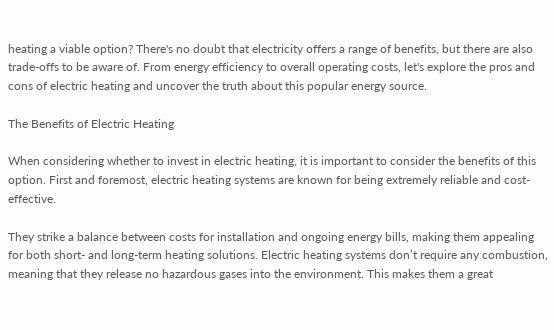heating a viable option? There's no doubt that electricity offers a range of benefits, but there are also trade-offs to be aware of. From energy efficiency to overall operating costs, let's explore the pros and cons of electric heating and uncover the truth about this popular energy source.

The Benefits of Electric Heating

When considering whether to invest in electric heating, it is important to consider the benefits of this option. First and foremost, electric heating systems are known for being extremely reliable and cost-effective.

They strike a balance between costs for installation and ongoing energy bills, making them appealing for both short- and long-term heating solutions. Electric heating systems don’t require any combustion, meaning that they release no hazardous gases into the environment. This makes them a great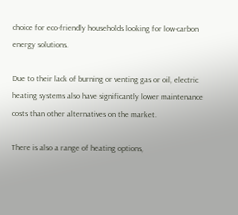choice for eco-friendly households looking for low-carbon energy solutions.

Due to their lack of burning or venting gas or oil, electric heating systems also have significantly lower maintenance costs than other alternatives on the market.

There is also a range of heating options,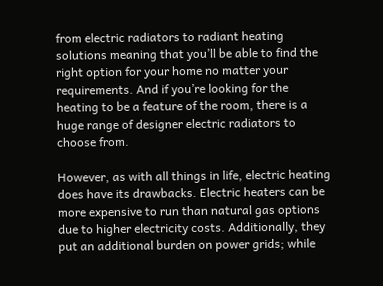from electric radiators to radiant heating solutions meaning that you’ll be able to find the right option for your home no matter your requirements. And if you’re looking for the heating to be a feature of the room, there is a huge range of designer electric radiators to choose from.

However, as with all things in life, electric heating does have its drawbacks. Electric heaters can be more expensive to run than natural gas options due to higher electricity costs. Additionally, they put an additional burden on power grids; while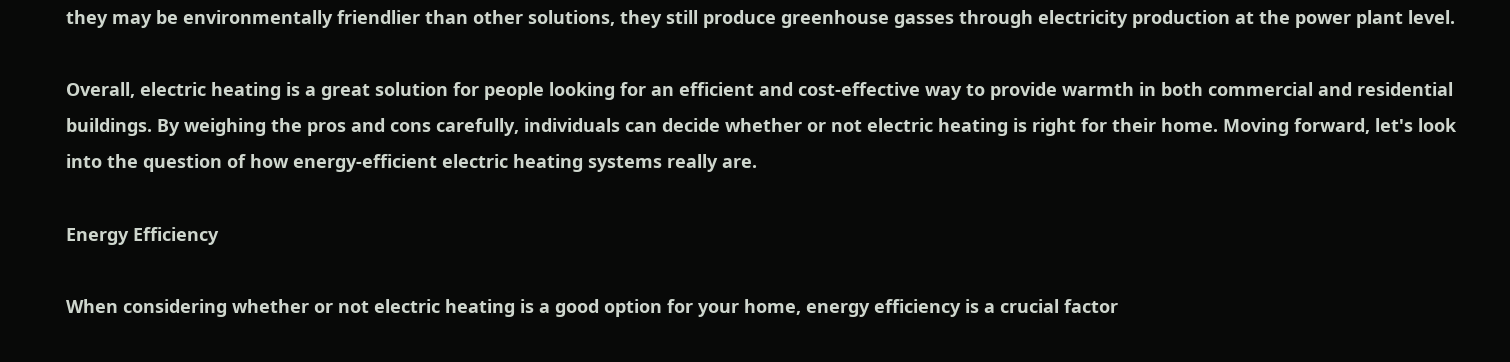they may be environmentally friendlier than other solutions, they still produce greenhouse gasses through electricity production at the power plant level.

Overall, electric heating is a great solution for people looking for an efficient and cost-effective way to provide warmth in both commercial and residential buildings. By weighing the pros and cons carefully, individuals can decide whether or not electric heating is right for their home. Moving forward, let's look into the question of how energy-efficient electric heating systems really are.

Energy Efficiency

When considering whether or not electric heating is a good option for your home, energy efficiency is a crucial factor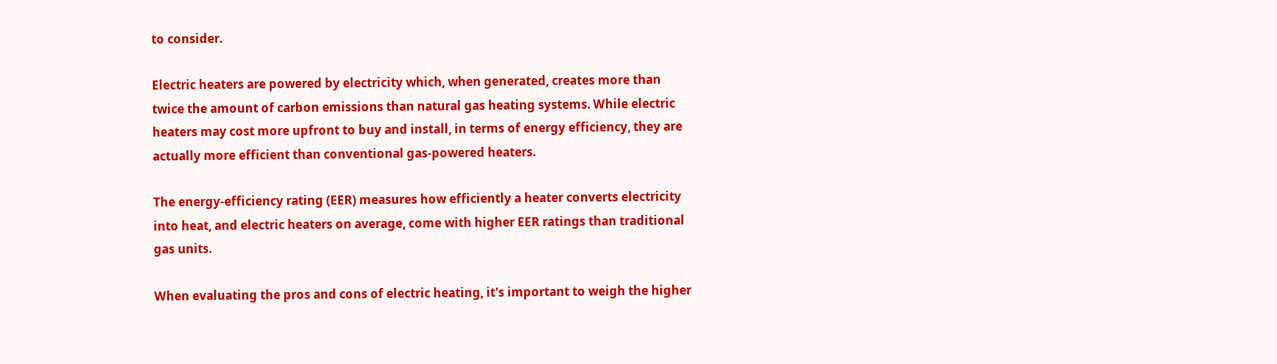to consider.

Electric heaters are powered by electricity which, when generated, creates more than twice the amount of carbon emissions than natural gas heating systems. While electric heaters may cost more upfront to buy and install, in terms of energy efficiency, they are actually more efficient than conventional gas-powered heaters.

The energy-efficiency rating (EER) measures how efficiently a heater converts electricity into heat, and electric heaters on average, come with higher EER ratings than traditional gas units.

When evaluating the pros and cons of electric heating, it's important to weigh the higher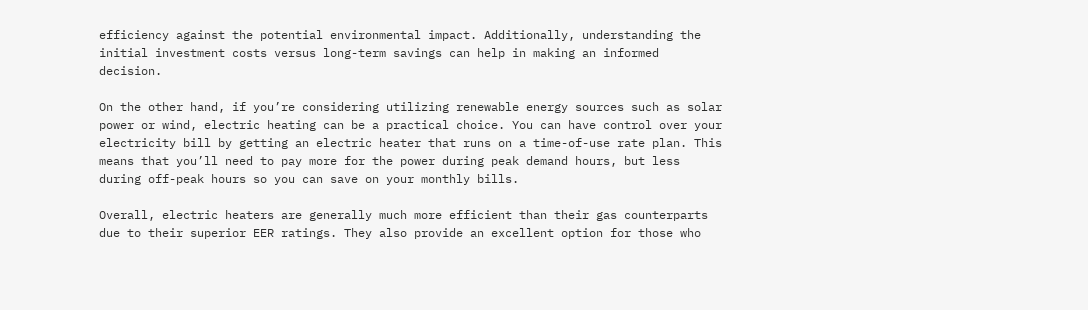efficiency against the potential environmental impact. Additionally, understanding the initial investment costs versus long-term savings can help in making an informed decision.

On the other hand, if you’re considering utilizing renewable energy sources such as solar power or wind, electric heating can be a practical choice. You can have control over your electricity bill by getting an electric heater that runs on a time-of-use rate plan. This means that you’ll need to pay more for the power during peak demand hours, but less during off-peak hours so you can save on your monthly bills.

Overall, electric heaters are generally much more efficient than their gas counterparts due to their superior EER ratings. They also provide an excellent option for those who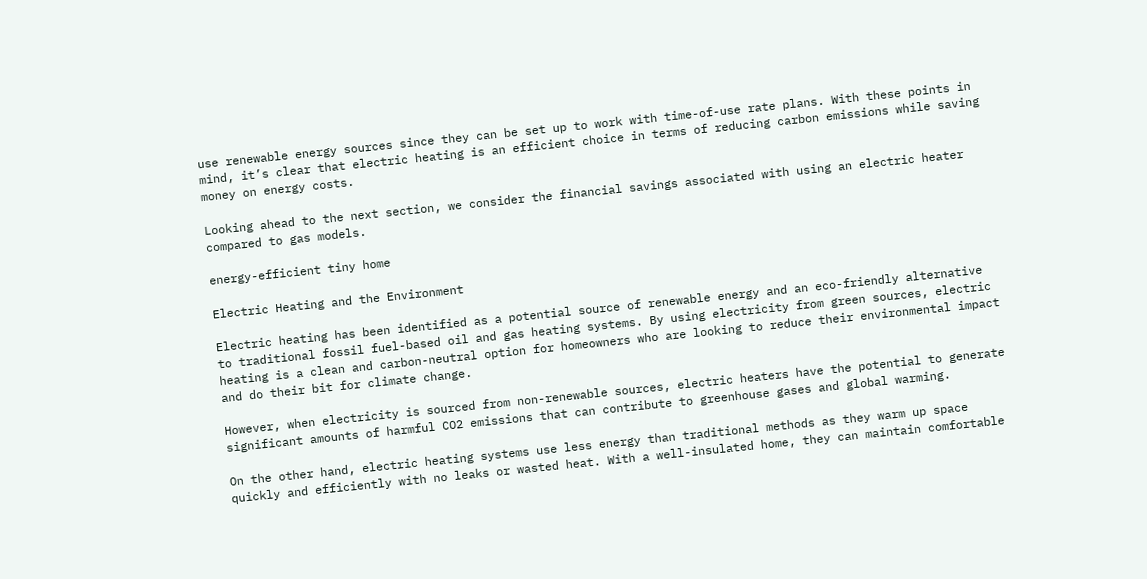use renewable energy sources since they can be set up to work with time-of-use rate plans. With these points in mind, it’s clear that electric heating is an efficient choice in terms of reducing carbon emissions while saving money on energy costs.

Looking ahead to the next section, we consider the financial savings associated with using an electric heater compared to gas models.

energy-efficient tiny home

Electric Heating and the Environment

Electric heating has been identified as a potential source of renewable energy and an eco-friendly alternative to traditional fossil fuel-based oil and gas heating systems. By using electricity from green sources, electric heating is a clean and carbon-neutral option for homeowners who are looking to reduce their environmental impact and do their bit for climate change.

However, when electricity is sourced from non-renewable sources, electric heaters have the potential to generate significant amounts of harmful CO2 emissions that can contribute to greenhouse gases and global warming.

On the other hand, electric heating systems use less energy than traditional methods as they warm up space quickly and efficiently with no leaks or wasted heat. With a well-insulated home, they can maintain comfortable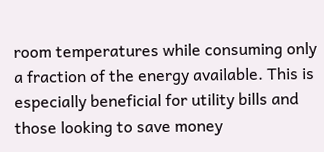room temperatures while consuming only a fraction of the energy available. This is especially beneficial for utility bills and those looking to save money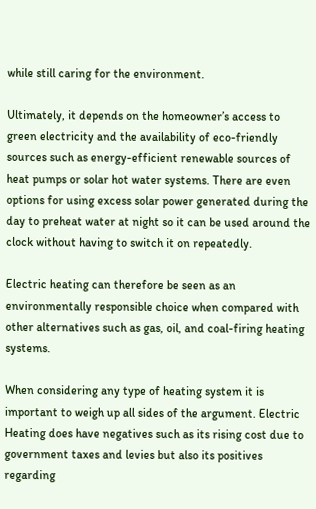while still caring for the environment.

Ultimately, it depends on the homeowner’s access to green electricity and the availability of eco-friendly sources such as energy-efficient renewable sources of heat pumps or solar hot water systems. There are even options for using excess solar power generated during the day to preheat water at night so it can be used around the clock without having to switch it on repeatedly.

Electric heating can therefore be seen as an environmentally responsible choice when compared with other alternatives such as gas, oil, and coal-firing heating systems.

When considering any type of heating system it is important to weigh up all sides of the argument. Electric Heating does have negatives such as its rising cost due to government taxes and levies but also its positives regarding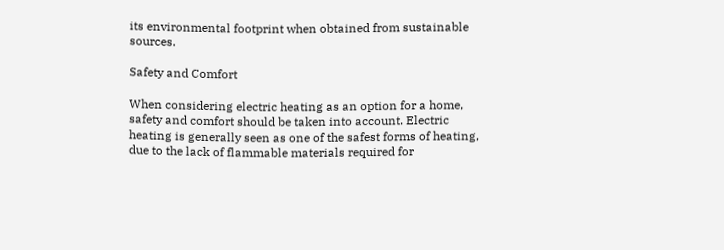its environmental footprint when obtained from sustainable sources.

Safety and Comfort

When considering electric heating as an option for a home, safety and comfort should be taken into account. Electric heating is generally seen as one of the safest forms of heating, due to the lack of flammable materials required for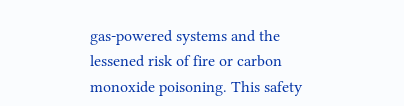gas-powered systems and the lessened risk of fire or carbon monoxide poisoning. This safety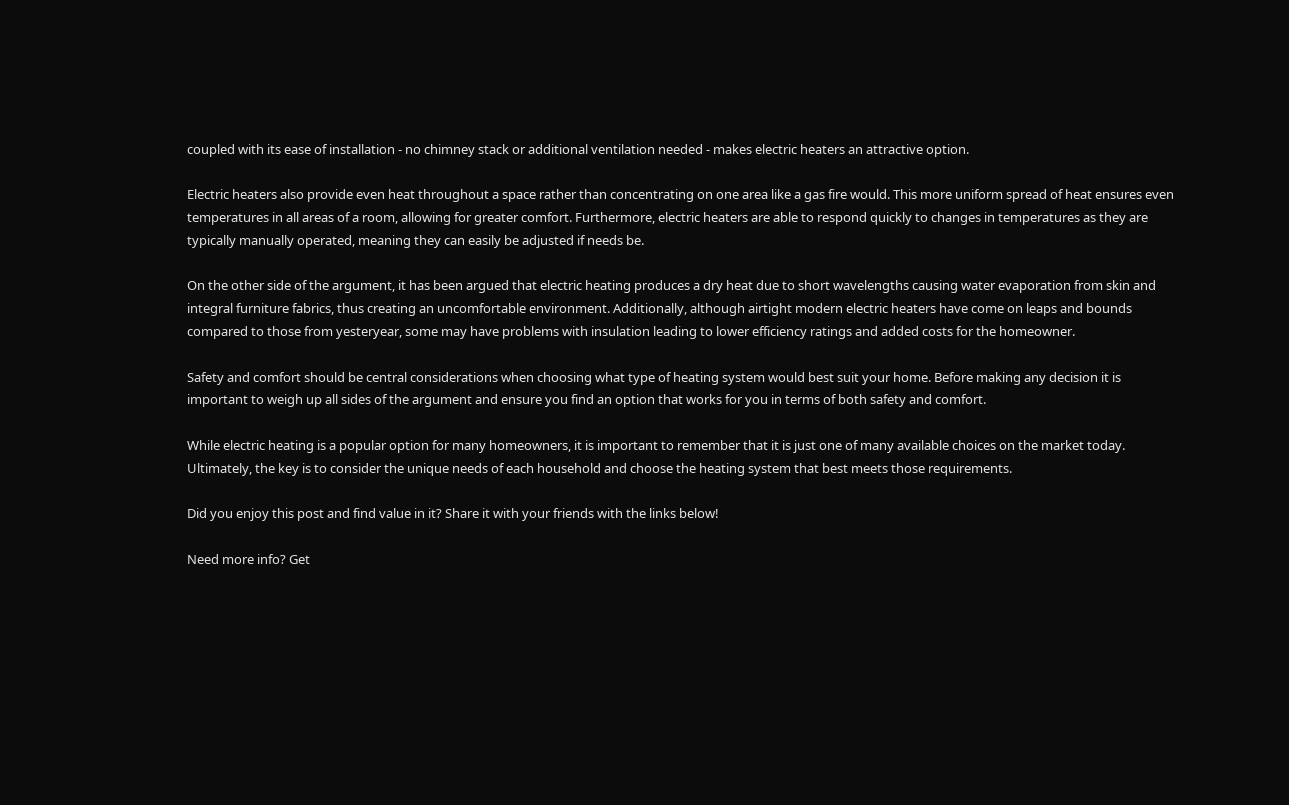coupled with its ease of installation - no chimney stack or additional ventilation needed - makes electric heaters an attractive option.

Electric heaters also provide even heat throughout a space rather than concentrating on one area like a gas fire would. This more uniform spread of heat ensures even temperatures in all areas of a room, allowing for greater comfort. Furthermore, electric heaters are able to respond quickly to changes in temperatures as they are typically manually operated, meaning they can easily be adjusted if needs be.

On the other side of the argument, it has been argued that electric heating produces a dry heat due to short wavelengths causing water evaporation from skin and integral furniture fabrics, thus creating an uncomfortable environment. Additionally, although airtight modern electric heaters have come on leaps and bounds compared to those from yesteryear, some may have problems with insulation leading to lower efficiency ratings and added costs for the homeowner.

Safety and comfort should be central considerations when choosing what type of heating system would best suit your home. Before making any decision it is important to weigh up all sides of the argument and ensure you find an option that works for you in terms of both safety and comfort.

While electric heating is a popular option for many homeowners, it is important to remember that it is just one of many available choices on the market today. Ultimately, the key is to consider the unique needs of each household and choose the heating system that best meets those requirements.

Did you enjoy this post and find value in it? Share it with your friends with the links below!

Need more info? Get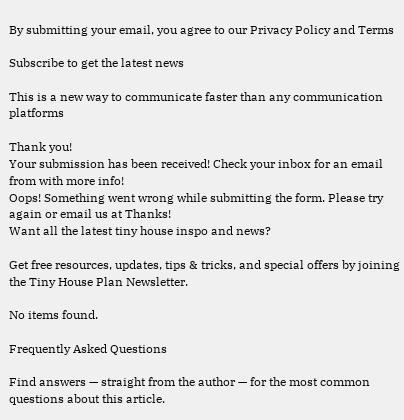By submitting your email, you agree to our Privacy Policy and Terms

Subscribe to get the latest news

This is a new way to communicate faster than any communication platforms

Thank you!
Your submission has been received! Check your inbox for an email from with more info!
Oops! Something went wrong while submitting the form. Please try again or email us at Thanks!
Want all the latest tiny house inspo and news?

Get free resources, updates, tips & tricks, and special offers by joining the Tiny House Plan Newsletter.

No items found.

Frequently Asked Questions

Find answers — straight from the author — for the most common questions about this article.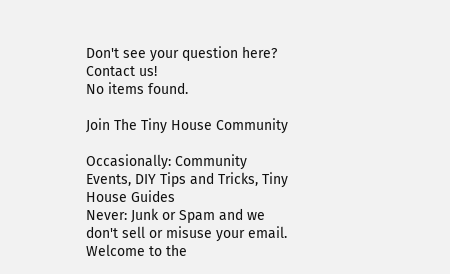Don't see your question here? Contact us!
No items found.

Join The Tiny House Community

Occasionally: Community Events, DIY Tips and Tricks, Tiny House Guides
Never: Junk or Spam and we don't sell or misuse your email.
Welcome to the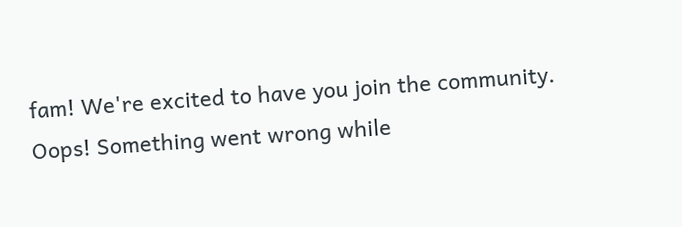fam! We're excited to have you join the community.
Oops! Something went wrong while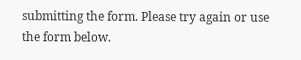submitting the form. Please try again or use the form below.